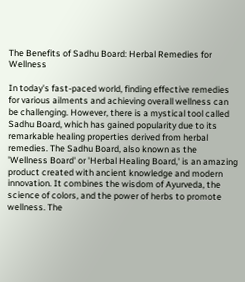The Benefits of Sadhu Board: Herbal Remedies for Wellness

In today's fast-paced world, finding effective remedies for various ailments and achieving overall wellness can be challenging. However, there is a mystical tool called Sadhu Board, which has gained popularity due to its remarkable healing properties derived from herbal remedies. The Sadhu Board, also known as the 'Wellness Board' or 'Herbal Healing Board,' is an amazing product created with ancient knowledge and modern innovation. It combines the wisdom of Ayurveda, the science of colors, and the power of herbs to promote wellness. The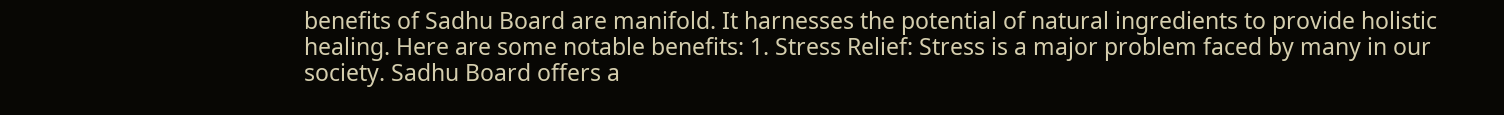benefits of Sadhu Board are manifold. It harnesses the potential of natural ingredients to provide holistic healing. Here are some notable benefits: 1. Stress Relief: Stress is a major problem faced by many in our society. Sadhu Board offers a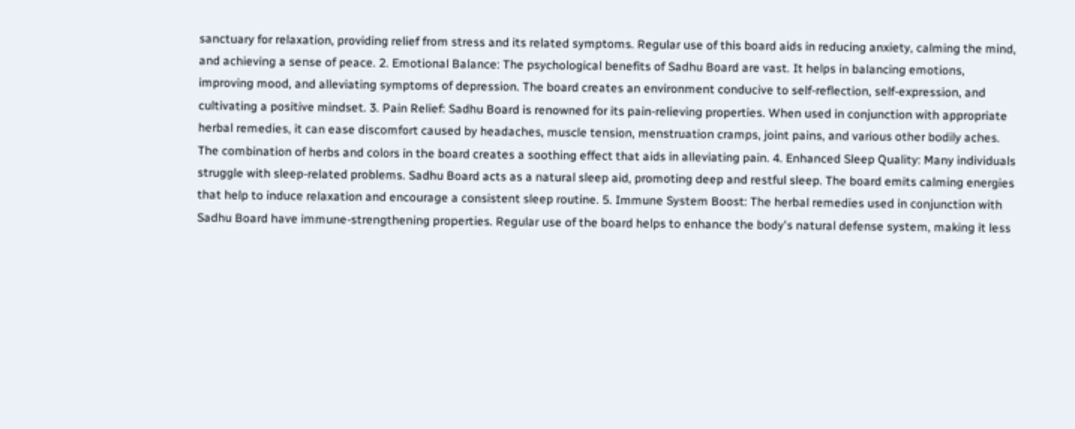sanctuary for relaxation, providing relief from stress and its related symptoms. Regular use of this board aids in reducing anxiety, calming the mind, and achieving a sense of peace. 2. Emotional Balance: The psychological benefits of Sadhu Board are vast. It helps in balancing emotions, improving mood, and alleviating symptoms of depression. The board creates an environment conducive to self-reflection, self-expression, and cultivating a positive mindset. 3. Pain Relief: Sadhu Board is renowned for its pain-relieving properties. When used in conjunction with appropriate herbal remedies, it can ease discomfort caused by headaches, muscle tension, menstruation cramps, joint pains, and various other bodily aches. The combination of herbs and colors in the board creates a soothing effect that aids in alleviating pain. 4. Enhanced Sleep Quality: Many individuals struggle with sleep-related problems. Sadhu Board acts as a natural sleep aid, promoting deep and restful sleep. The board emits calming energies that help to induce relaxation and encourage a consistent sleep routine. 5. Immune System Boost: The herbal remedies used in conjunction with Sadhu Board have immune-strengthening properties. Regular use of the board helps to enhance the body's natural defense system, making it less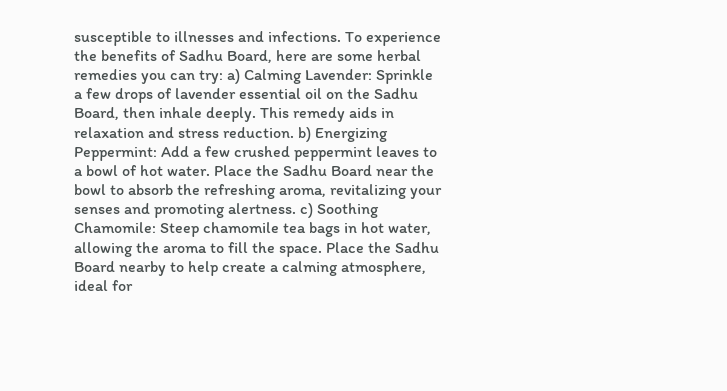susceptible to illnesses and infections. To experience the benefits of Sadhu Board, here are some herbal remedies you can try: a) Calming Lavender: Sprinkle a few drops of lavender essential oil on the Sadhu Board, then inhale deeply. This remedy aids in relaxation and stress reduction. b) Energizing Peppermint: Add a few crushed peppermint leaves to a bowl of hot water. Place the Sadhu Board near the bowl to absorb the refreshing aroma, revitalizing your senses and promoting alertness. c) Soothing Chamomile: Steep chamomile tea bags in hot water, allowing the aroma to fill the space. Place the Sadhu Board nearby to help create a calming atmosphere, ideal for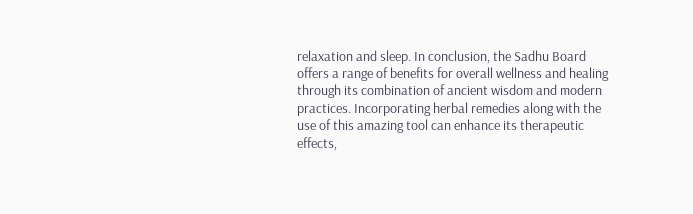relaxation and sleep. In conclusion, the Sadhu Board offers a range of benefits for overall wellness and healing through its combination of ancient wisdom and modern practices. Incorporating herbal remedies along with the use of this amazing tool can enhance its therapeutic effects,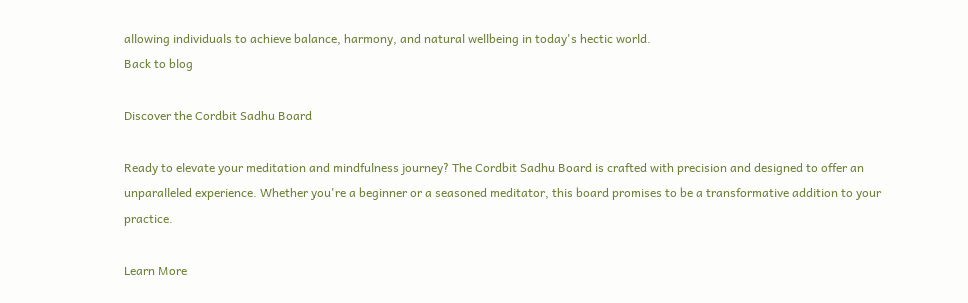allowing individuals to achieve balance, harmony, and natural wellbeing in today's hectic world.
Back to blog

Discover the Cordbit Sadhu Board

Ready to elevate your meditation and mindfulness journey? The Cordbit Sadhu Board is crafted with precision and designed to offer an unparalleled experience. Whether you're a beginner or a seasoned meditator, this board promises to be a transformative addition to your practice.

Learn More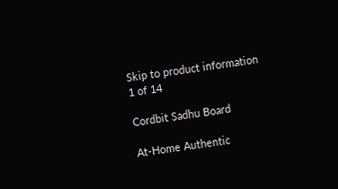Skip to product information
1 of 14

Cordbit Sadhu Board

At-Home Authentic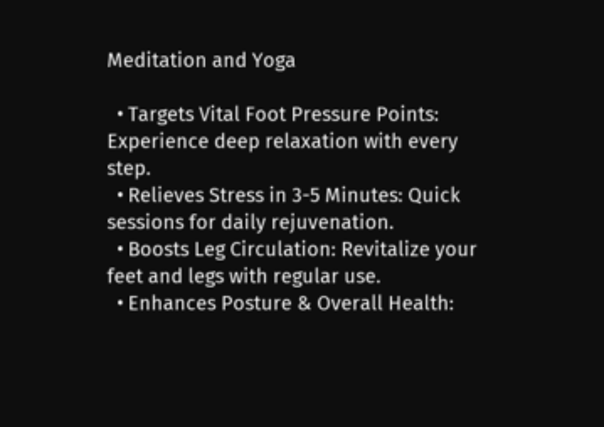Meditation and Yoga

  • Targets Vital Foot Pressure Points: Experience deep relaxation with every step.
  • Relieves Stress in 3-5 Minutes: Quick sessions for daily rejuvenation.
  • Boosts Leg Circulation: Revitalize your feet and legs with regular use.
  • Enhances Posture & Overall Health: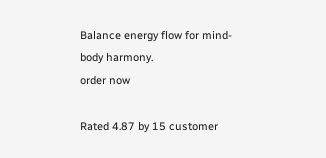Balance energy flow for mind-body harmony.
order now

Rated 4.87 by 15 customer